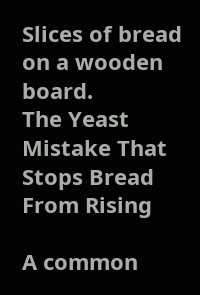Slices of bread on a wooden board.
The Yeast Mistake That Stops Bread From Rising

A common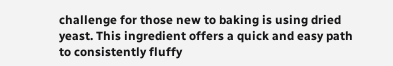challenge for those new to baking is using dried yeast. This ingredient offers a quick and easy path to consistently fluffy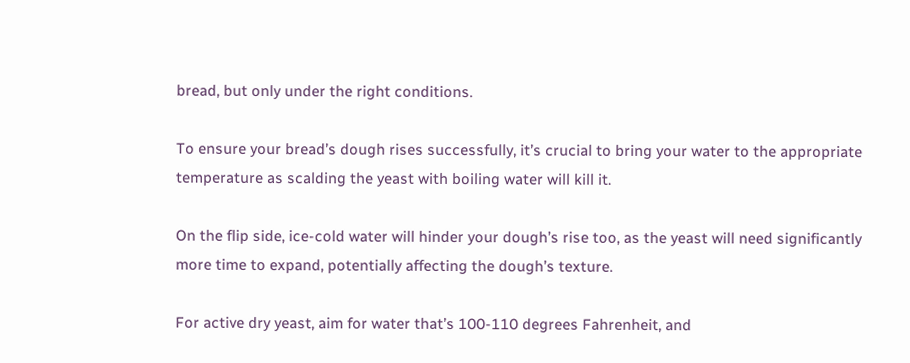bread, but only under the right conditions.

To ensure your bread’s dough rises successfully, it’s crucial to bring your water to the appropriate temperature as scalding the yeast with boiling water will kill it.

On the flip side, ice-cold water will hinder your dough’s rise too, as the yeast will need significantly more time to expand, potentially affecting the dough’s texture.

For active dry yeast, aim for water that’s 100-110 degrees Fahrenheit, and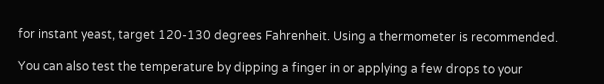for instant yeast, target 120-130 degrees Fahrenheit. Using a thermometer is recommended.

You can also test the temperature by dipping a finger in or applying a few drops to your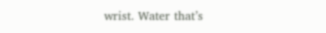wrist. Water that’s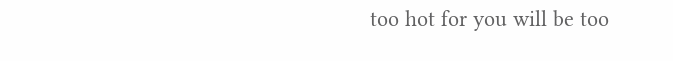too hot for you will be too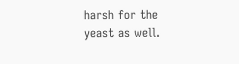harsh for the yeast as well.